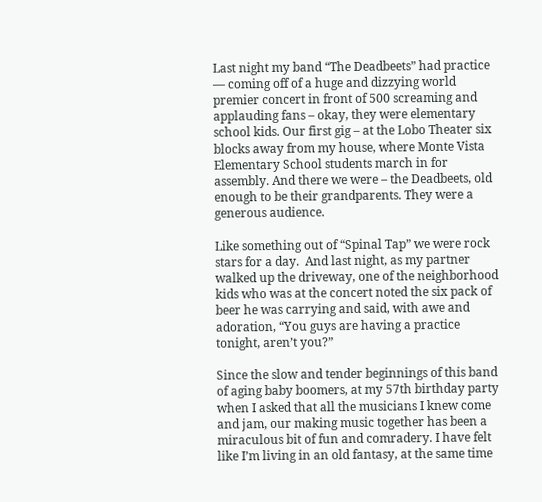Last night my band “The Deadbeets” had practice — coming off of a huge and dizzying world premier concert in front of 500 screaming and applauding fans – okay, they were elementary school kids. Our first gig – at the Lobo Theater six blocks away from my house, where Monte Vista Elementary School students march in for assembly. And there we were – the Deadbeets, old enough to be their grandparents. They were a generous audience.

Like something out of “Spinal Tap” we were rock stars for a day.  And last night, as my partner walked up the driveway, one of the neighborhood kids who was at the concert noted the six pack of beer he was carrying and said, with awe and adoration, “You guys are having a practice tonight, aren’t you?”

Since the slow and tender beginnings of this band of aging baby boomers, at my 57th birthday party when I asked that all the musicians I knew come and jam, our making music together has been a miraculous bit of fun and comradery. I have felt like I’m living in an old fantasy, at the same time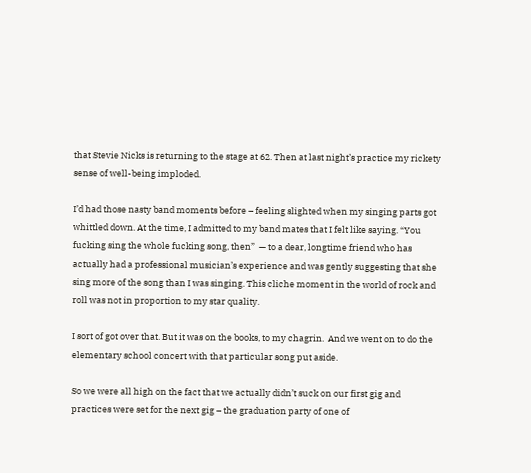that Stevie Nicks is returning to the stage at 62. Then at last night’s practice my rickety sense of well-being imploded.

I’d had those nasty band moments before – feeling slighted when my singing parts got whittled down. At the time, I admitted to my band mates that I felt like saying. “You fucking sing the whole fucking song, then”  — to a dear, longtime friend who has actually had a professional musician’s experience and was gently suggesting that she sing more of the song than I was singing. This cliche moment in the world of rock and roll was not in proportion to my star quality.

I sort of got over that. But it was on the books, to my chagrin.  And we went on to do the elementary school concert with that particular song put aside.

So we were all high on the fact that we actually didn’t suck on our first gig and practices were set for the next gig – the graduation party of one of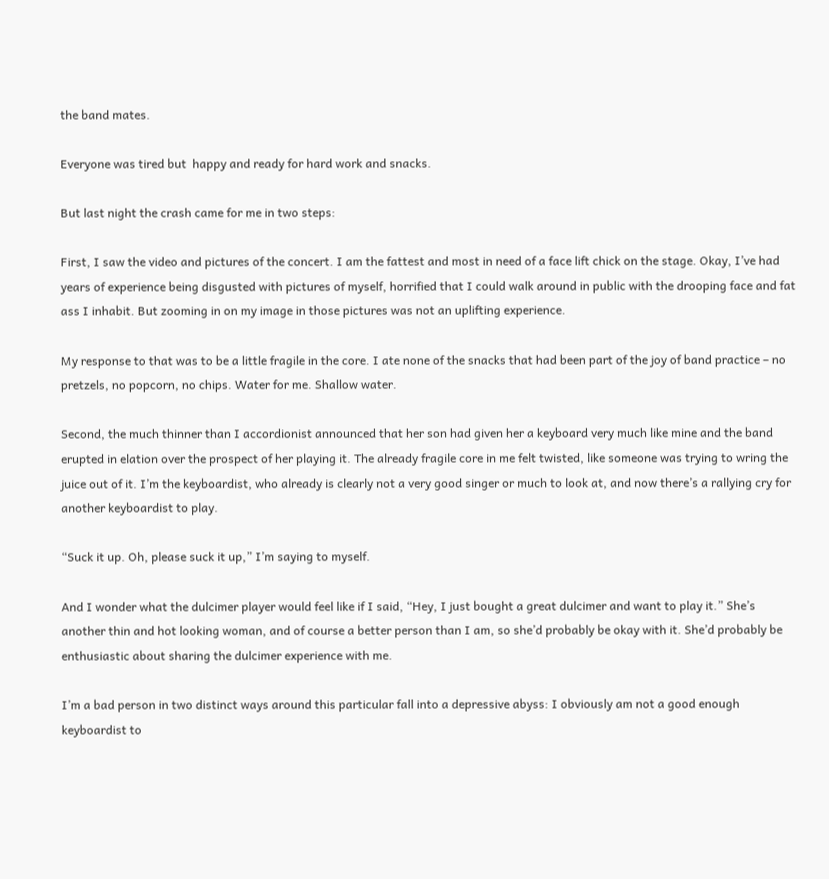the band mates.

Everyone was tired but  happy and ready for hard work and snacks.

But last night the crash came for me in two steps:

First, I saw the video and pictures of the concert. I am the fattest and most in need of a face lift chick on the stage. Okay, I’ve had years of experience being disgusted with pictures of myself, horrified that I could walk around in public with the drooping face and fat ass I inhabit. But zooming in on my image in those pictures was not an uplifting experience.

My response to that was to be a little fragile in the core. I ate none of the snacks that had been part of the joy of band practice – no pretzels, no popcorn, no chips. Water for me. Shallow water.

Second, the much thinner than I accordionist announced that her son had given her a keyboard very much like mine and the band erupted in elation over the prospect of her playing it. The already fragile core in me felt twisted, like someone was trying to wring the juice out of it. I’m the keyboardist, who already is clearly not a very good singer or much to look at, and now there’s a rallying cry for another keyboardist to play.

“Suck it up. Oh, please suck it up,” I’m saying to myself.

And I wonder what the dulcimer player would feel like if I said, “Hey, I just bought a great dulcimer and want to play it.” She’s another thin and hot looking woman, and of course a better person than I am, so she’d probably be okay with it. She’d probably be enthusiastic about sharing the dulcimer experience with me.

I’m a bad person in two distinct ways around this particular fall into a depressive abyss: I obviously am not a good enough keyboardist to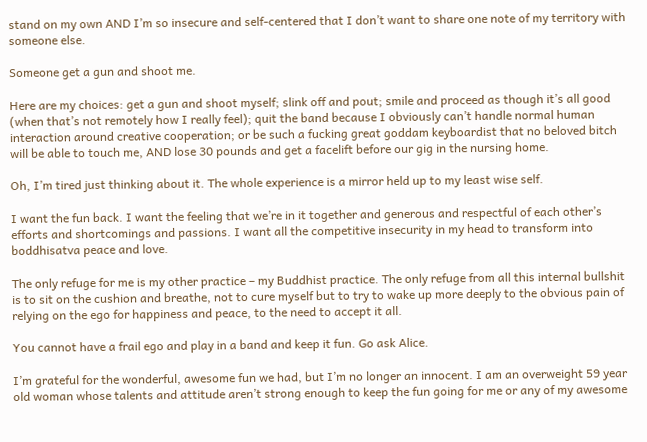stand on my own AND I’m so insecure and self-centered that I don’t want to share one note of my territory with someone else.

Someone get a gun and shoot me.

Here are my choices: get a gun and shoot myself; slink off and pout; smile and proceed as though it’s all good (when that’s not remotely how I really feel); quit the band because I obviously can’t handle normal human interaction around creative cooperation; or be such a fucking great goddam keyboardist that no beloved bitch will be able to touch me, AND lose 30 pounds and get a facelift before our gig in the nursing home.

Oh, I’m tired just thinking about it. The whole experience is a mirror held up to my least wise self.

I want the fun back. I want the feeling that we’re in it together and generous and respectful of each other’s efforts and shortcomings and passions. I want all the competitive insecurity in my head to transform into boddhisatva peace and love.

The only refuge for me is my other practice – my Buddhist practice. The only refuge from all this internal bullshit is to sit on the cushion and breathe, not to cure myself but to try to wake up more deeply to the obvious pain of relying on the ego for happiness and peace, to the need to accept it all.

You cannot have a frail ego and play in a band and keep it fun. Go ask Alice.

I’m grateful for the wonderful, awesome fun we had, but I’m no longer an innocent. I am an overweight 59 year old woman whose talents and attitude aren’t strong enough to keep the fun going for me or any of my awesome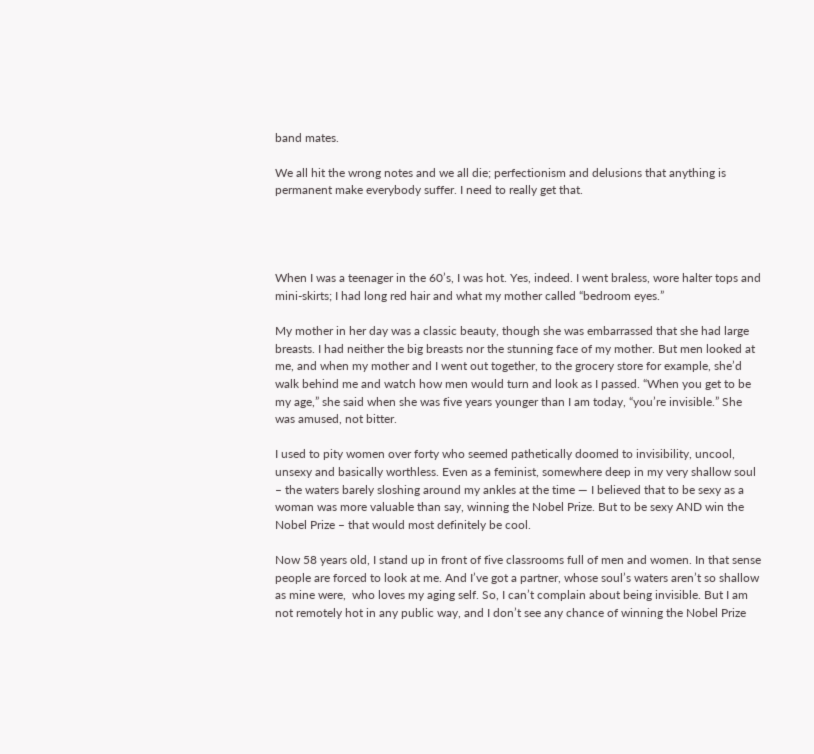band mates.

We all hit the wrong notes and we all die; perfectionism and delusions that anything is permanent make everybody suffer. I need to really get that.




When I was a teenager in the 60’s, I was hot. Yes, indeed. I went braless, wore halter tops and mini-skirts; I had long red hair and what my mother called “bedroom eyes.”

My mother in her day was a classic beauty, though she was embarrassed that she had large breasts. I had neither the big breasts nor the stunning face of my mother. But men looked at me, and when my mother and I went out together, to the grocery store for example, she’d walk behind me and watch how men would turn and look as I passed. “When you get to be my age,” she said when she was five years younger than I am today, “you’re invisible.” She was amused, not bitter.

I used to pity women over forty who seemed pathetically doomed to invisibility, uncool, unsexy and basically worthless. Even as a feminist, somewhere deep in my very shallow soul – the waters barely sloshing around my ankles at the time — I believed that to be sexy as a woman was more valuable than say, winning the Nobel Prize. But to be sexy AND win the Nobel Prize – that would most definitely be cool.

Now 58 years old, I stand up in front of five classrooms full of men and women. In that sense people are forced to look at me. And I’ve got a partner, whose soul’s waters aren’t so shallow as mine were,  who loves my aging self. So, I can’t complain about being invisible. But I am not remotely hot in any public way, and I don’t see any chance of winning the Nobel Prize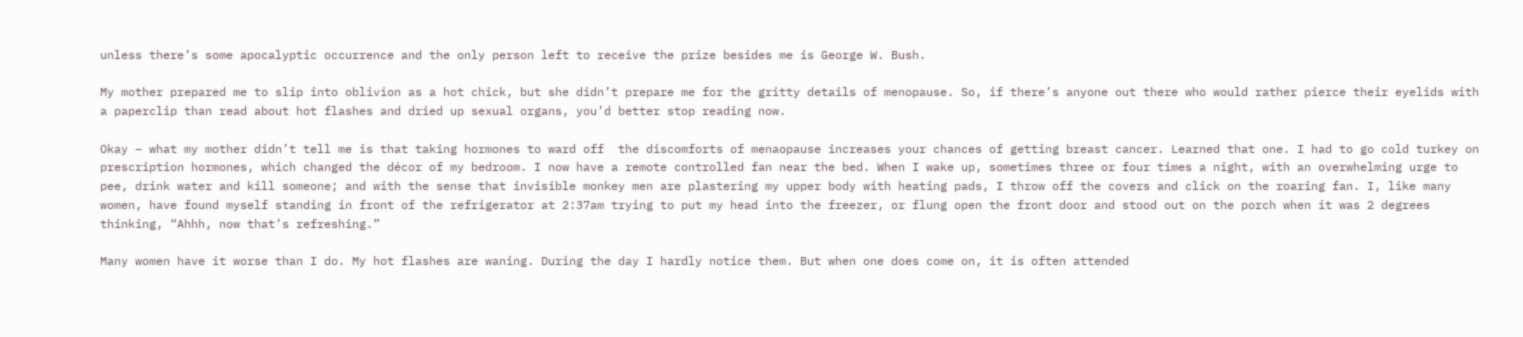unless there’s some apocalyptic occurrence and the only person left to receive the prize besides me is George W. Bush.

My mother prepared me to slip into oblivion as a hot chick, but she didn’t prepare me for the gritty details of menopause. So, if there’s anyone out there who would rather pierce their eyelids with a paperclip than read about hot flashes and dried up sexual organs, you’d better stop reading now.

Okay – what my mother didn’t tell me is that taking hormones to ward off  the discomforts of menaopause increases your chances of getting breast cancer. Learned that one. I had to go cold turkey on prescription hormones, which changed the décor of my bedroom. I now have a remote controlled fan near the bed. When I wake up, sometimes three or four times a night, with an overwhelming urge to pee, drink water and kill someone; and with the sense that invisible monkey men are plastering my upper body with heating pads, I throw off the covers and click on the roaring fan. I, like many women, have found myself standing in front of the refrigerator at 2:37am trying to put my head into the freezer, or flung open the front door and stood out on the porch when it was 2 degrees thinking, “Ahhh, now that’s refreshing.”

Many women have it worse than I do. My hot flashes are waning. During the day I hardly notice them. But when one does come on, it is often attended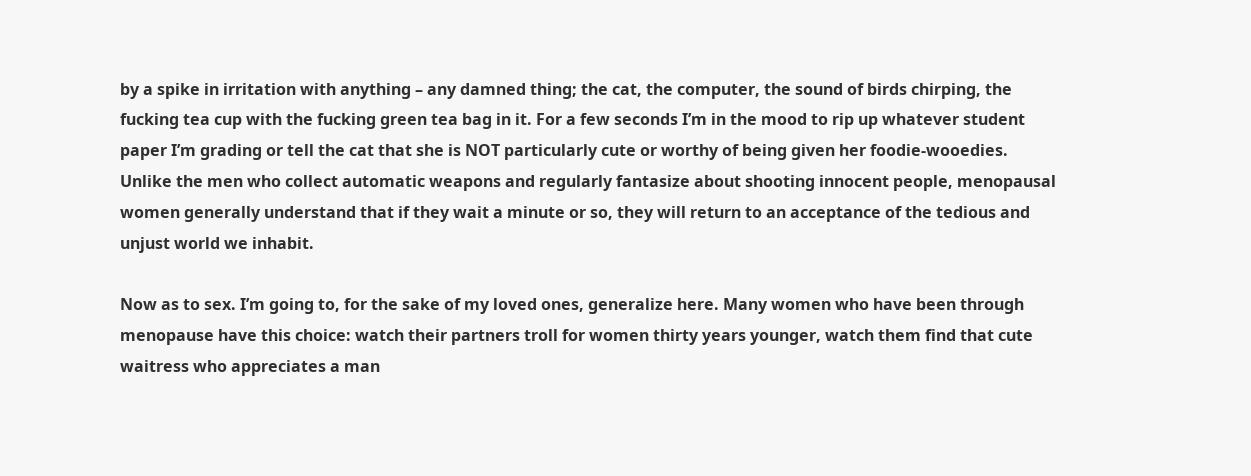by a spike in irritation with anything – any damned thing; the cat, the computer, the sound of birds chirping, the fucking tea cup with the fucking green tea bag in it. For a few seconds I’m in the mood to rip up whatever student paper I’m grading or tell the cat that she is NOT particularly cute or worthy of being given her foodie-wooedies. Unlike the men who collect automatic weapons and regularly fantasize about shooting innocent people, menopausal women generally understand that if they wait a minute or so, they will return to an acceptance of the tedious and unjust world we inhabit.

Now as to sex. I’m going to, for the sake of my loved ones, generalize here. Many women who have been through menopause have this choice: watch their partners troll for women thirty years younger, watch them find that cute waitress who appreciates a man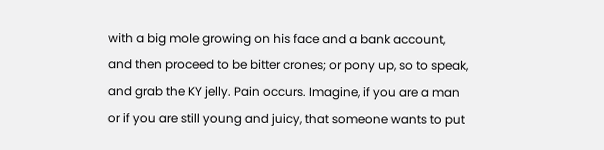with a big mole growing on his face and a bank account,  and then proceed to be bitter crones; or pony up, so to speak, and grab the KY jelly. Pain occurs. Imagine, if you are a man or if you are still young and juicy, that someone wants to put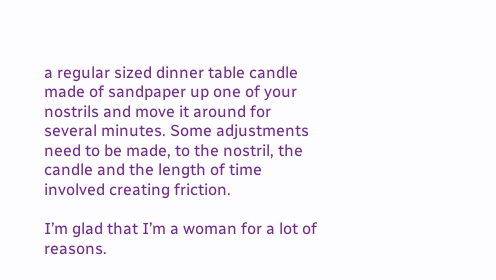a regular sized dinner table candle made of sandpaper up one of your nostrils and move it around for several minutes. Some adjustments need to be made, to the nostril, the candle and the length of time involved creating friction.

I’m glad that I’m a woman for a lot of reasons.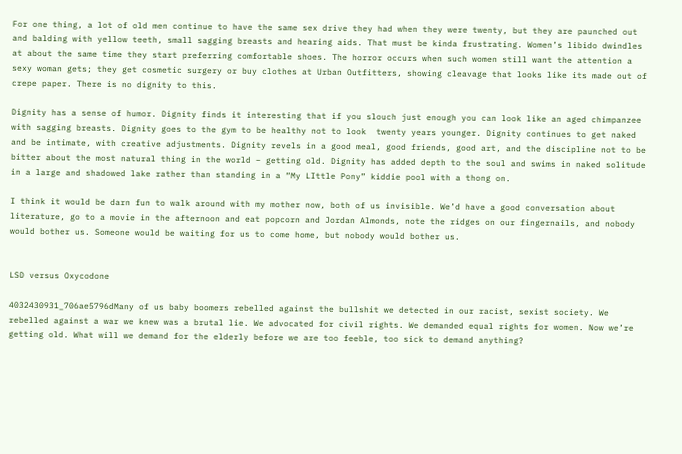For one thing, a lot of old men continue to have the same sex drive they had when they were twenty, but they are paunched out and balding with yellow teeth, small sagging breasts and hearing aids. That must be kinda frustrating. Women’s libido dwindles at about the same time they start preferring comfortable shoes. The horror occurs when such women still want the attention a sexy woman gets; they get cosmetic surgery or buy clothes at Urban Outfitters, showing cleavage that looks like its made out of crepe paper. There is no dignity to this.

Dignity has a sense of humor. Dignity finds it interesting that if you slouch just enough you can look like an aged chimpanzee with sagging breasts. Dignity goes to the gym to be healthy not to look  twenty years younger. Dignity continues to get naked and be intimate, with creative adjustments. Dignity revels in a good meal, good friends, good art, and the discipline not to be bitter about the most natural thing in the world – getting old. Dignity has added depth to the soul and swims in naked solitude in a large and shadowed lake rather than standing in a “My LIttle Pony” kiddie pool with a thong on.

I think it would be darn fun to walk around with my mother now, both of us invisible. We’d have a good conversation about literature, go to a movie in the afternoon and eat popcorn and Jordan Almonds, note the ridges on our fingernails, and nobody would bother us. Someone would be waiting for us to come home, but nobody would bother us.


LSD versus Oxycodone

4032430931_706ae5796dMany of us baby boomers rebelled against the bullshit we detected in our racist, sexist society. We rebelled against a war we knew was a brutal lie. We advocated for civil rights. We demanded equal rights for women. Now we’re getting old. What will we demand for the elderly before we are too feeble, too sick to demand anything?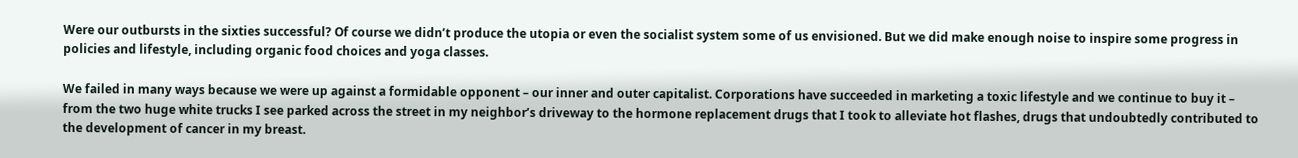Were our outbursts in the sixties successful? Of course we didn’t produce the utopia or even the socialist system some of us envisioned. But we did make enough noise to inspire some progress in policies and lifestyle, including organic food choices and yoga classes.

We failed in many ways because we were up against a formidable opponent – our inner and outer capitalist. Corporations have succeeded in marketing a toxic lifestyle and we continue to buy it – from the two huge white trucks I see parked across the street in my neighbor’s driveway to the hormone replacement drugs that I took to alleviate hot flashes, drugs that undoubtedly contributed to the development of cancer in my breast.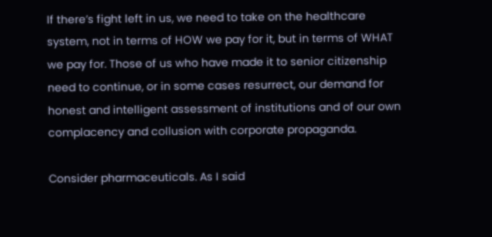If there’s fight left in us, we need to take on the healthcare system, not in terms of HOW we pay for it, but in terms of WHAT we pay for. Those of us who have made it to senior citizenship need to continue, or in some cases resurrect, our demand for honest and intelligent assessment of institutions and of our own complacency and collusion with corporate propaganda.

Consider pharmaceuticals. As I said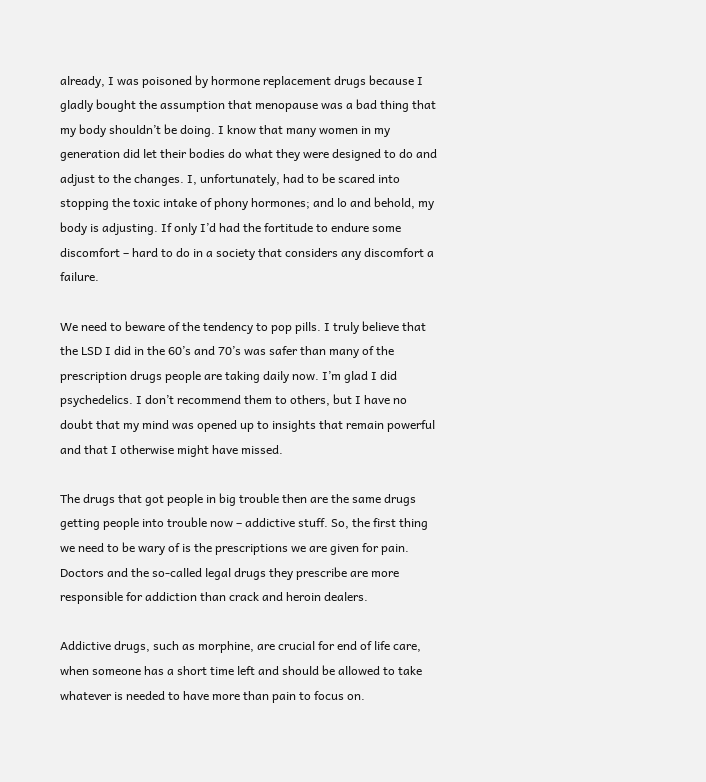already, I was poisoned by hormone replacement drugs because I gladly bought the assumption that menopause was a bad thing that my body shouldn’t be doing. I know that many women in my generation did let their bodies do what they were designed to do and adjust to the changes. I, unfortunately, had to be scared into stopping the toxic intake of phony hormones; and lo and behold, my body is adjusting. If only I’d had the fortitude to endure some discomfort – hard to do in a society that considers any discomfort a failure.

We need to beware of the tendency to pop pills. I truly believe that the LSD I did in the 60’s and 70’s was safer than many of the prescription drugs people are taking daily now. I’m glad I did psychedelics. I don’t recommend them to others, but I have no doubt that my mind was opened up to insights that remain powerful and that I otherwise might have missed.

The drugs that got people in big trouble then are the same drugs getting people into trouble now – addictive stuff. So, the first thing we need to be wary of is the prescriptions we are given for pain. Doctors and the so-called legal drugs they prescribe are more responsible for addiction than crack and heroin dealers.

Addictive drugs, such as morphine, are crucial for end of life care, when someone has a short time left and should be allowed to take whatever is needed to have more than pain to focus on.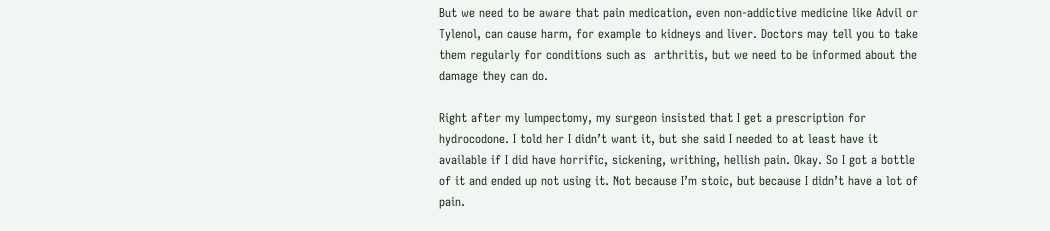But we need to be aware that pain medication, even non-addictive medicine like Advil or Tylenol, can cause harm, for example to kidneys and liver. Doctors may tell you to take them regularly for conditions such as  arthritis, but we need to be informed about the damage they can do.

Right after my lumpectomy, my surgeon insisted that I get a prescription for hydrocodone. I told her I didn’t want it, but she said I needed to at least have it available if I did have horrific, sickening, writhing, hellish pain. Okay. So I got a bottle of it and ended up not using it. Not because I’m stoic, but because I didn’t have a lot of pain.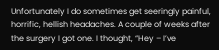Unfortunately I do sometimes get seeringly painful, horrific, hellish headaches. A couple of weeks after the surgery I got one. I thought, “Hey – I’ve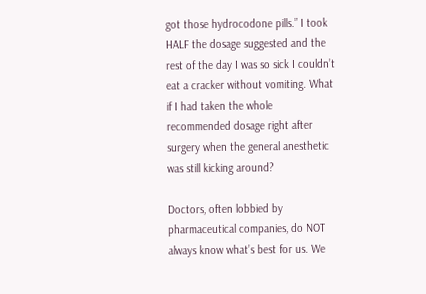got those hydrocodone pills.” I took HALF the dosage suggested and the rest of the day I was so sick I couldn’t eat a cracker without vomiting. What if I had taken the whole recommended dosage right after surgery when the general anesthetic was still kicking around?

Doctors, often lobbied by pharmaceutical companies, do NOT always know what’s best for us. We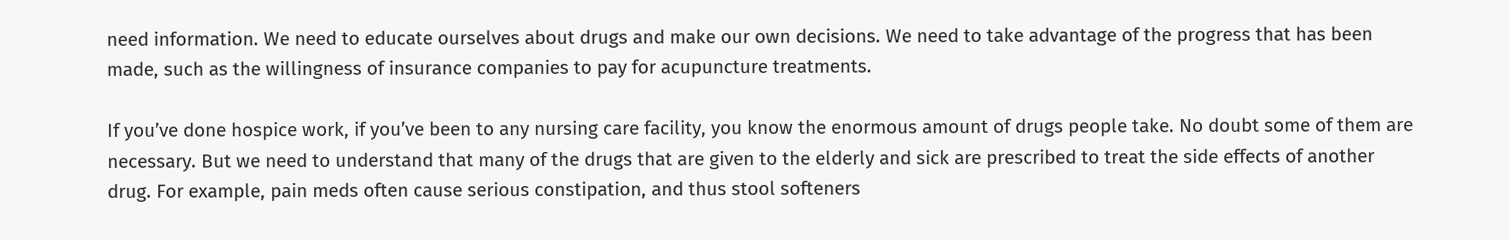need information. We need to educate ourselves about drugs and make our own decisions. We need to take advantage of the progress that has been made, such as the willingness of insurance companies to pay for acupuncture treatments.

If you’ve done hospice work, if you’ve been to any nursing care facility, you know the enormous amount of drugs people take. No doubt some of them are necessary. But we need to understand that many of the drugs that are given to the elderly and sick are prescribed to treat the side effects of another drug. For example, pain meds often cause serious constipation, and thus stool softeners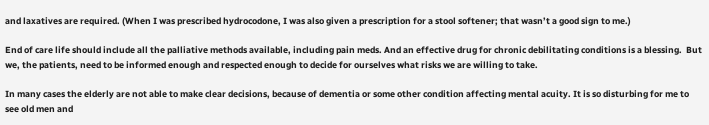and laxatives are required. (When I was prescribed hydrocodone, I was also given a prescription for a stool softener; that wasn’t a good sign to me.)

End of care life should include all the palliative methods available, including pain meds. And an effective drug for chronic debilitating conditions is a blessing.  But we, the patients, need to be informed enough and respected enough to decide for ourselves what risks we are willing to take.

In many cases the elderly are not able to make clear decisions, because of dementia or some other condition affecting mental acuity. It is so disturbing for me to see old men and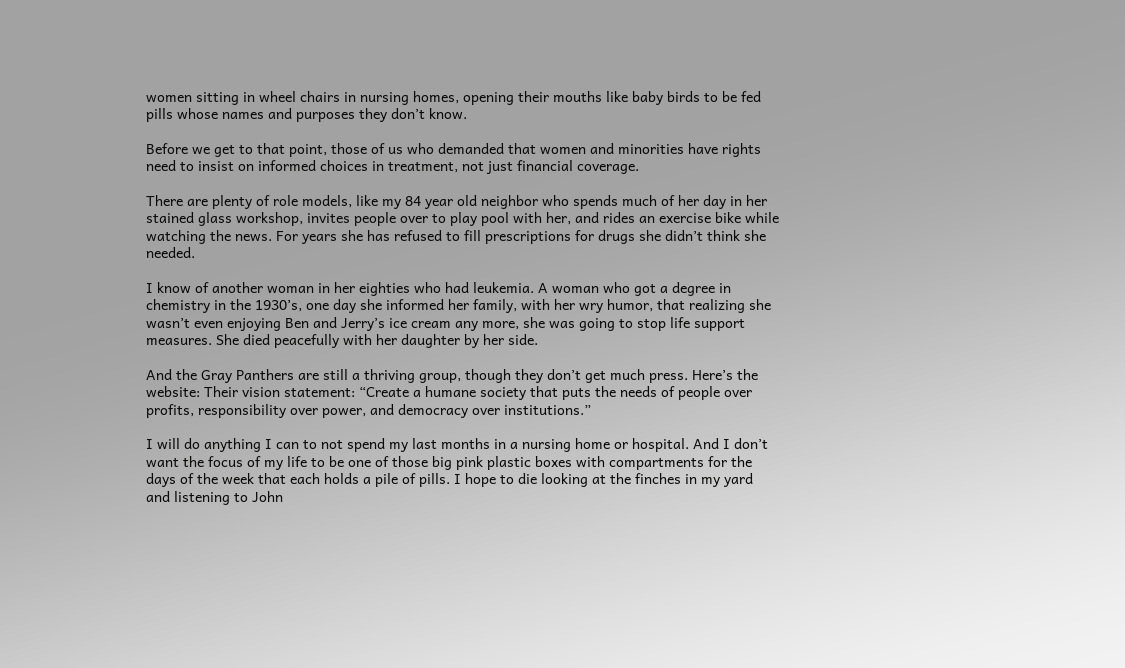women sitting in wheel chairs in nursing homes, opening their mouths like baby birds to be fed pills whose names and purposes they don’t know.

Before we get to that point, those of us who demanded that women and minorities have rights need to insist on informed choices in treatment, not just financial coverage.

There are plenty of role models, like my 84 year old neighbor who spends much of her day in her stained glass workshop, invites people over to play pool with her, and rides an exercise bike while watching the news. For years she has refused to fill prescriptions for drugs she didn’t think she needed.

I know of another woman in her eighties who had leukemia. A woman who got a degree in chemistry in the 1930’s, one day she informed her family, with her wry humor, that realizing she wasn’t even enjoying Ben and Jerry’s ice cream any more, she was going to stop life support measures. She died peacefully with her daughter by her side.

And the Gray Panthers are still a thriving group, though they don’t get much press. Here’s the website: Their vision statement: “Create a humane society that puts the needs of people over profits, responsibility over power, and democracy over institutions.”

I will do anything I can to not spend my last months in a nursing home or hospital. And I don’t want the focus of my life to be one of those big pink plastic boxes with compartments for the days of the week that each holds a pile of pills. I hope to die looking at the finches in my yard and listening to John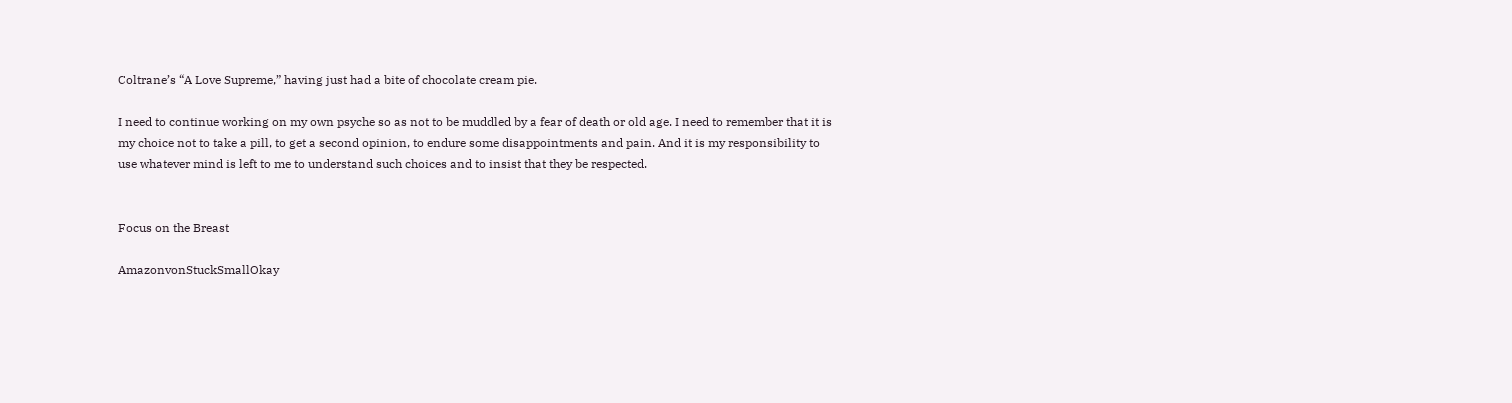Coltrane’s “A Love Supreme,” having just had a bite of chocolate cream pie.

I need to continue working on my own psyche so as not to be muddled by a fear of death or old age. I need to remember that it is my choice not to take a pill, to get a second opinion, to endure some disappointments and pain. And it is my responsibility to use whatever mind is left to me to understand such choices and to insist that they be respected.


Focus on the Breast

AmazonvonStuckSmallOkay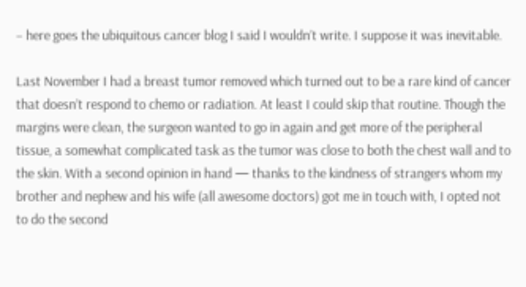– here goes the ubiquitous cancer blog I said I wouldn’t write. I suppose it was inevitable.

Last November I had a breast tumor removed which turned out to be a rare kind of cancer that doesn’t respond to chemo or radiation. At least I could skip that routine. Though the margins were clean, the surgeon wanted to go in again and get more of the peripheral tissue, a somewhat complicated task as the tumor was close to both the chest wall and to the skin. With a second opinion in hand — thanks to the kindness of strangers whom my brother and nephew and his wife (all awesome doctors) got me in touch with, I opted not to do the second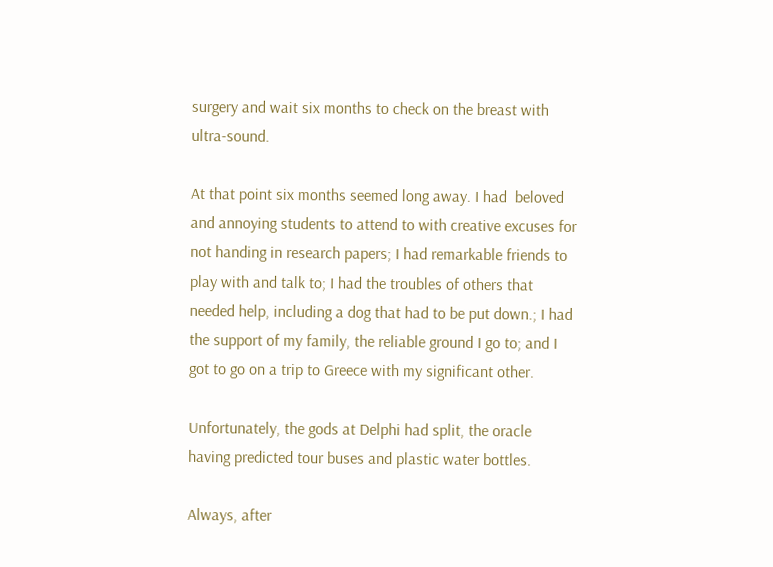surgery and wait six months to check on the breast with ultra-sound.

At that point six months seemed long away. I had  beloved and annoying students to attend to with creative excuses for not handing in research papers; I had remarkable friends to play with and talk to; I had the troubles of others that needed help, including a dog that had to be put down.; I had the support of my family, the reliable ground I go to; and I got to go on a trip to Greece with my significant other.

Unfortunately, the gods at Delphi had split, the oracle having predicted tour buses and plastic water bottles.

Always, after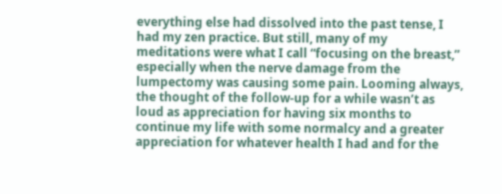everything else had dissolved into the past tense, I had my zen practice. But still, many of my meditations were what I call “focusing on the breast,” especially when the nerve damage from the lumpectomy was causing some pain. Looming always, the thought of the follow-up for a while wasn’t as loud as appreciation for having six months to continue my life with some normalcy and a greater appreciation for whatever health I had and for the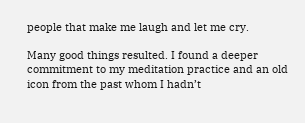people that make me laugh and let me cry.

Many good things resulted. I found a deeper commitment to my meditation practice and an old icon from the past whom I hadn’t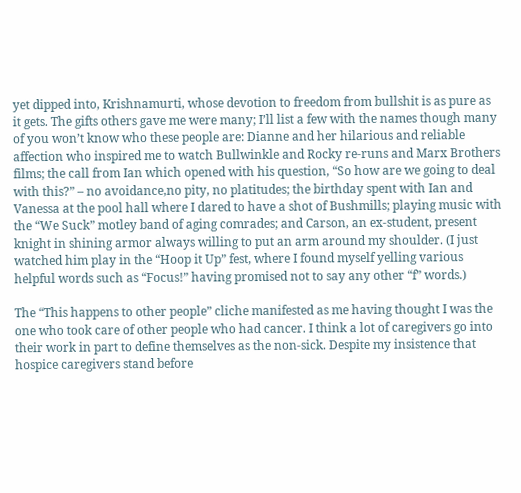yet dipped into, Krishnamurti, whose devotion to freedom from bullshit is as pure as it gets. The gifts others gave me were many; I’ll list a few with the names though many of you won’t know who these people are: Dianne and her hilarious and reliable affection who inspired me to watch Bullwinkle and Rocky re-runs and Marx Brothers films; the call from Ian which opened with his question, “So how are we going to deal with this?” – no avoidance,no pity, no platitudes; the birthday spent with Ian and Vanessa at the pool hall where I dared to have a shot of Bushmills; playing music with the “We Suck” motley band of aging comrades; and Carson, an ex-student, present knight in shining armor always willing to put an arm around my shoulder. (I just watched him play in the “Hoop it Up” fest, where I found myself yelling various helpful words such as “Focus!” having promised not to say any other “f” words.)

The “This happens to other people” cliche manifested as me having thought I was the one who took care of other people who had cancer. I think a lot of caregivers go into their work in part to define themselves as the non-sick. Despite my insistence that hospice caregivers stand before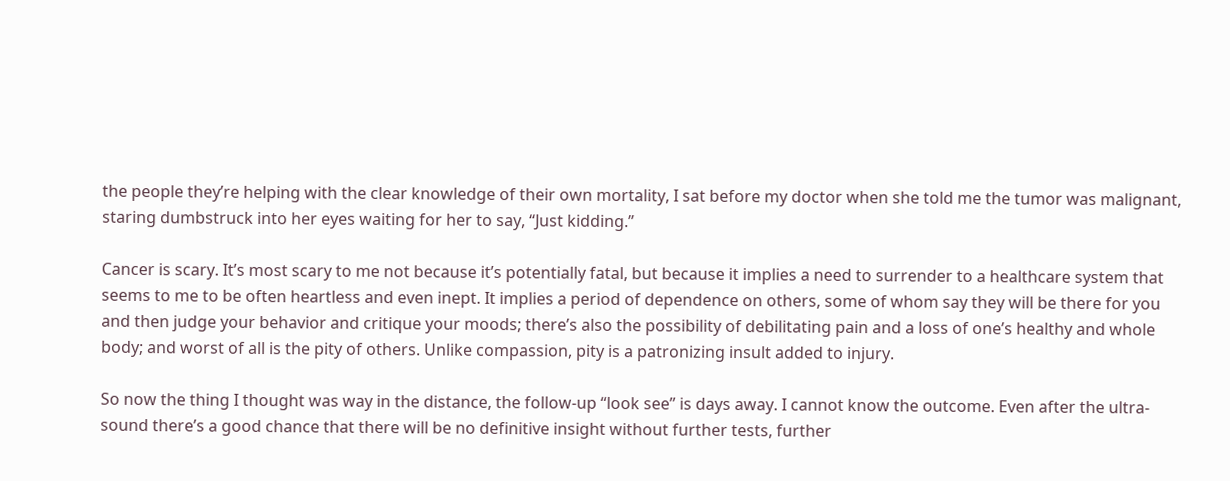the people they’re helping with the clear knowledge of their own mortality, I sat before my doctor when she told me the tumor was malignant, staring dumbstruck into her eyes waiting for her to say, “Just kidding.”

Cancer is scary. It’s most scary to me not because it’s potentially fatal, but because it implies a need to surrender to a healthcare system that seems to me to be often heartless and even inept. It implies a period of dependence on others, some of whom say they will be there for you and then judge your behavior and critique your moods; there’s also the possibility of debilitating pain and a loss of one’s healthy and whole body; and worst of all is the pity of others. Unlike compassion, pity is a patronizing insult added to injury.

So now the thing I thought was way in the distance, the follow-up “look see” is days away. I cannot know the outcome. Even after the ultra-sound there’s a good chance that there will be no definitive insight without further tests, further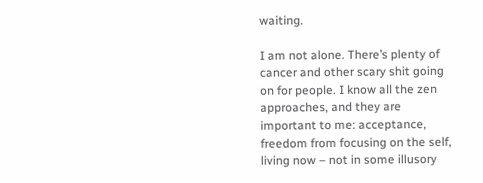waiting.

I am not alone. There’s plenty of cancer and other scary shit going on for people. I know all the zen approaches, and they are important to me: acceptance, freedom from focusing on the self, living now – not in some illusory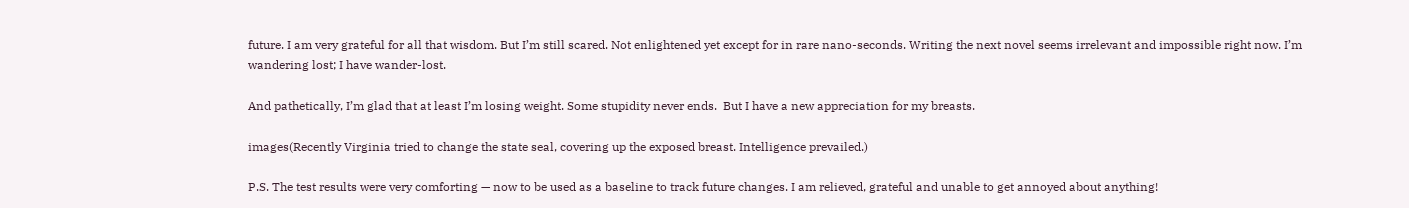future. I am very grateful for all that wisdom. But I’m still scared. Not enlightened yet except for in rare nano-seconds. Writing the next novel seems irrelevant and impossible right now. I’m wandering lost; I have wander-lost.

And pathetically, I’m glad that at least I’m losing weight. Some stupidity never ends.  But I have a new appreciation for my breasts.

images(Recently Virginia tried to change the state seal, covering up the exposed breast. Intelligence prevailed.)

P.S. The test results were very comforting — now to be used as a baseline to track future changes. I am relieved, grateful and unable to get annoyed about anything!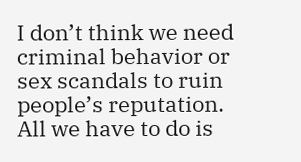I don’t think we need criminal behavior or sex scandals to ruin people’s reputation. All we have to do is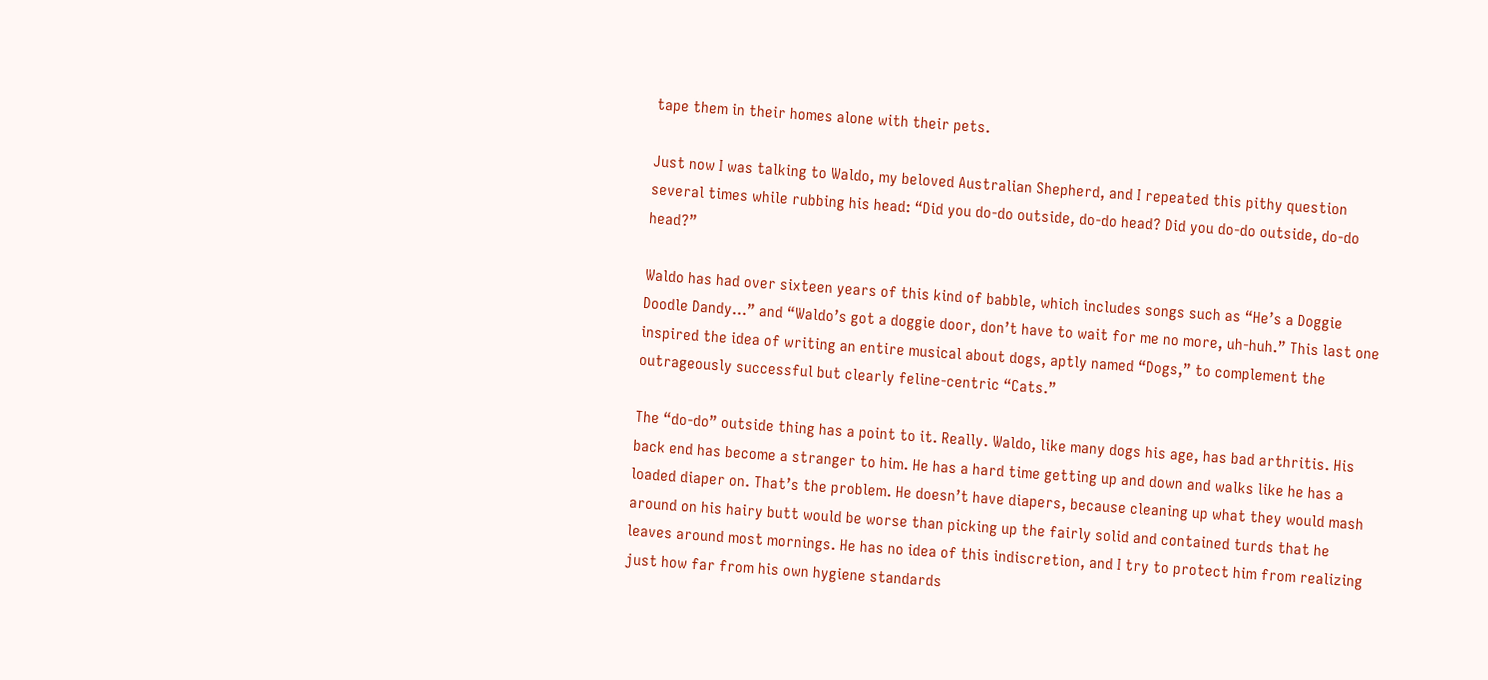tape them in their homes alone with their pets.

Just now I was talking to Waldo, my beloved Australian Shepherd, and I repeated this pithy question several times while rubbing his head: “Did you do-do outside, do-do head? Did you do-do outside, do-do head?”

Waldo has had over sixteen years of this kind of babble, which includes songs such as “He’s a Doggie Doodle Dandy…” and “Waldo’s got a doggie door, don’t have to wait for me no more, uh-huh.” This last one inspired the idea of writing an entire musical about dogs, aptly named “Dogs,” to complement the outrageously successful but clearly feline-centric “Cats.”

The “do-do” outside thing has a point to it. Really. Waldo, like many dogs his age, has bad arthritis. His back end has become a stranger to him. He has a hard time getting up and down and walks like he has a loaded diaper on. That’s the problem. He doesn’t have diapers, because cleaning up what they would mash around on his hairy butt would be worse than picking up the fairly solid and contained turds that he leaves around most mornings. He has no idea of this indiscretion, and I try to protect him from realizing just how far from his own hygiene standards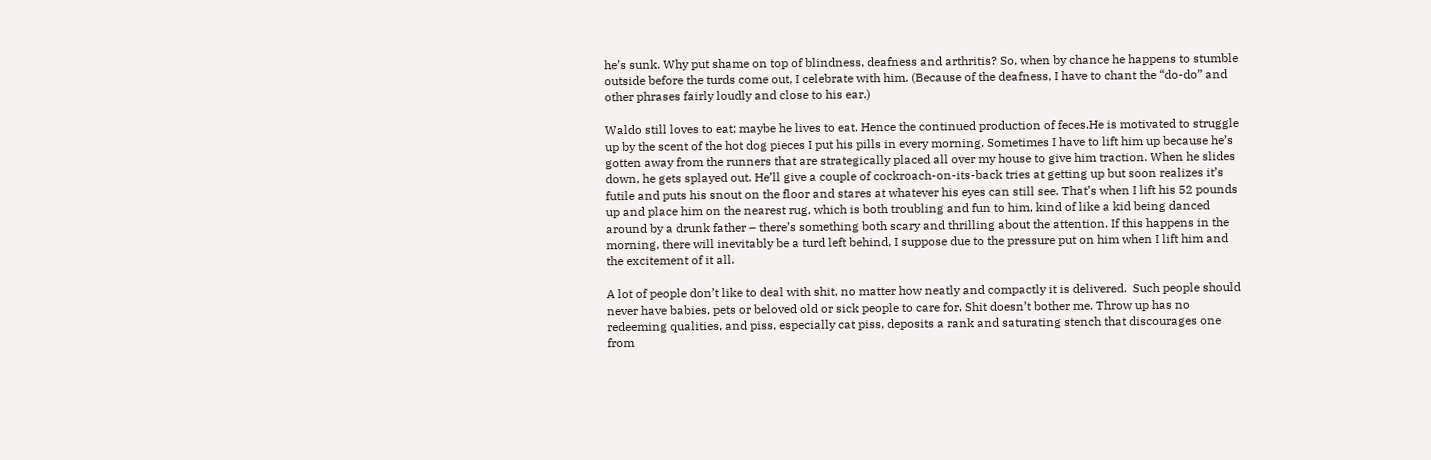he’s sunk. Why put shame on top of blindness, deafness and arthritis? So, when by chance he happens to stumble outside before the turds come out, I celebrate with him. (Because of the deafness, I have to chant the “do-do” and other phrases fairly loudly and close to his ear.)

Waldo still loves to eat; maybe he lives to eat. Hence the continued production of feces.He is motivated to struggle up by the scent of the hot dog pieces I put his pills in every morning. Sometimes I have to lift him up because he’s gotten away from the runners that are strategically placed all over my house to give him traction. When he slides down, he gets splayed out. He’ll give a couple of cockroach-on-its-back tries at getting up but soon realizes it’s futile and puts his snout on the floor and stares at whatever his eyes can still see. That’s when I lift his 52 pounds up and place him on the nearest rug, which is both troubling and fun to him, kind of like a kid being danced around by a drunk father – there’s something both scary and thrilling about the attention. If this happens in the morning, there will inevitably be a turd left behind, I suppose due to the pressure put on him when I lift him and the excitement of it all.

A lot of people don’t like to deal with shit, no matter how neatly and compactly it is delivered.  Such people should never have babies, pets or beloved old or sick people to care for. Shit doesn’t bother me. Throw up has no redeeming qualities, and piss, especially cat piss, deposits a rank and saturating stench that discourages one from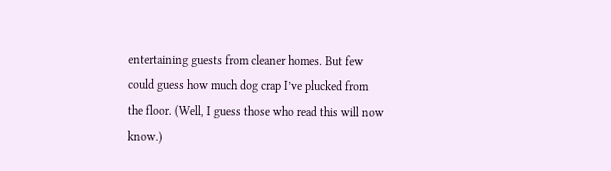entertaining guests from cleaner homes. But few could guess how much dog crap I’ve plucked from the floor. (Well, I guess those who read this will now know.)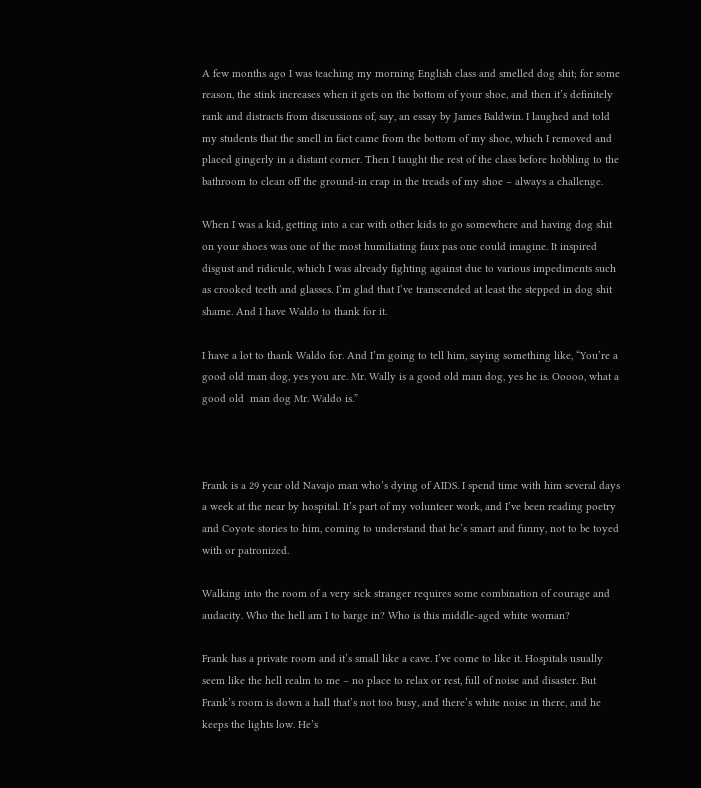A few months ago I was teaching my morning English class and smelled dog shit; for some reason, the stink increases when it gets on the bottom of your shoe, and then it’s definitely rank and distracts from discussions of, say, an essay by James Baldwin. I laughed and told my students that the smell in fact came from the bottom of my shoe, which I removed and placed gingerly in a distant corner. Then I taught the rest of the class before hobbling to the bathroom to clean off the ground-in crap in the treads of my shoe – always a challenge.

When I was a kid, getting into a car with other kids to go somewhere and having dog shit on your shoes was one of the most humiliating faux pas one could imagine. It inspired disgust and ridicule, which I was already fighting against due to various impediments such as crooked teeth and glasses. I’m glad that I’ve transcended at least the stepped in dog shit shame. And I have Waldo to thank for it.

I have a lot to thank Waldo for. And I’m going to tell him, saying something like, “You’re a good old man dog, yes you are. Mr. Wally is a good old man dog, yes he is. Ooooo, what a good old  man dog Mr. Waldo is.”



Frank is a 29 year old Navajo man who’s dying of AIDS. I spend time with him several days a week at the near by hospital. It’s part of my volunteer work, and I’ve been reading poetry and Coyote stories to him, coming to understand that he’s smart and funny, not to be toyed with or patronized.

Walking into the room of a very sick stranger requires some combination of courage and audacity. Who the hell am I to barge in? Who is this middle-aged white woman?

Frank has a private room and it’s small like a cave. I’ve come to like it. Hospitals usually seem like the hell realm to me – no place to relax or rest, full of noise and disaster. But Frank’s room is down a hall that’s not too busy, and there’s white noise in there, and he keeps the lights low. He’s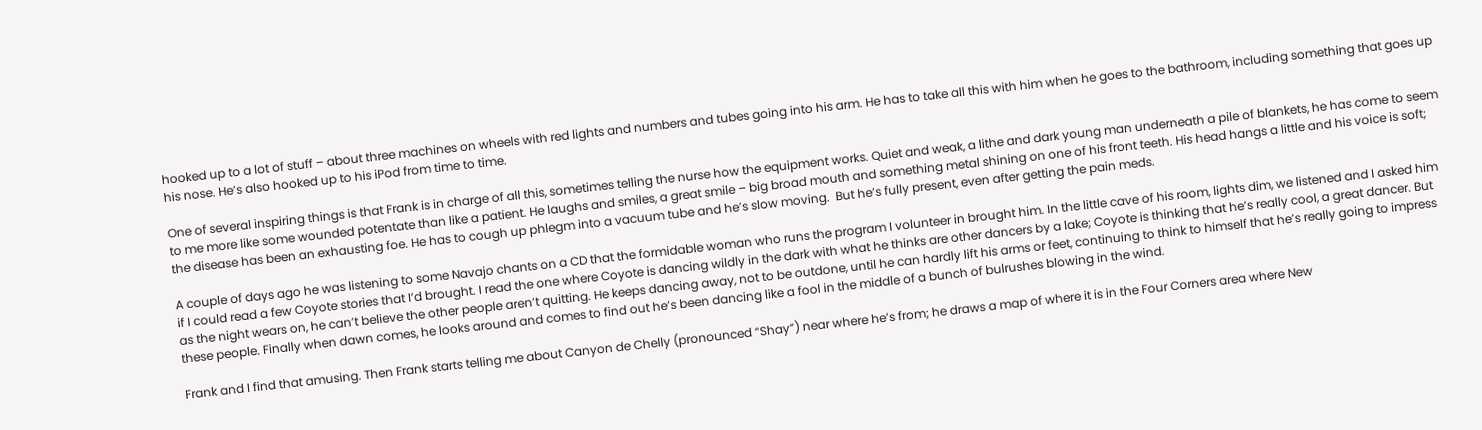hooked up to a lot of stuff – about three machines on wheels with red lights and numbers and tubes going into his arm. He has to take all this with him when he goes to the bathroom, including something that goes up his nose. He’s also hooked up to his iPod from time to time.

One of several inspiring things is that Frank is in charge of all this, sometimes telling the nurse how the equipment works. Quiet and weak, a lithe and dark young man underneath a pile of blankets, he has come to seem to me more like some wounded potentate than like a patient. He laughs and smiles, a great smile – big broad mouth and something metal shining on one of his front teeth. His head hangs a little and his voice is soft; the disease has been an exhausting foe. He has to cough up phlegm into a vacuum tube and he’s slow moving.  But he’s fully present, even after getting the pain meds.

A couple of days ago he was listening to some Navajo chants on a CD that the formidable woman who runs the program I volunteer in brought him. In the little cave of his room, lights dim, we listened and I asked him if I could read a few Coyote stories that I’d brought. I read the one where Coyote is dancing wildly in the dark with what he thinks are other dancers by a lake; Coyote is thinking that he’s really cool, a great dancer. But as the night wears on, he can’t believe the other people aren’t quitting. He keeps dancing away, not to be outdone, until he can hardly lift his arms or feet, continuing to think to himself that he’s really going to impress these people. Finally when dawn comes, he looks around and comes to find out he’s been dancing like a fool in the middle of a bunch of bulrushes blowing in the wind.

Frank and I find that amusing. Then Frank starts telling me about Canyon de Chelly (pronounced “Shay”) near where he’s from; he draws a map of where it is in the Four Corners area where New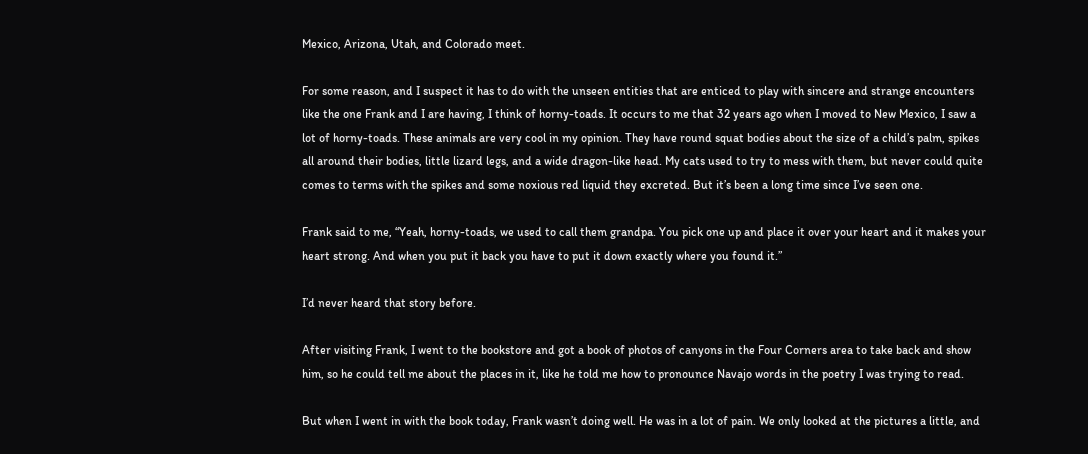Mexico, Arizona, Utah, and Colorado meet.

For some reason, and I suspect it has to do with the unseen entities that are enticed to play with sincere and strange encounters like the one Frank and I are having, I think of horny-toads. It occurs to me that 32 years ago when I moved to New Mexico, I saw a lot of horny-toads. These animals are very cool in my opinion. They have round squat bodies about the size of a child’s palm, spikes all around their bodies, little lizard legs, and a wide dragon-like head. My cats used to try to mess with them, but never could quite comes to terms with the spikes and some noxious red liquid they excreted. But it’s been a long time since I’ve seen one.

Frank said to me, “Yeah, horny-toads, we used to call them grandpa. You pick one up and place it over your heart and it makes your heart strong. And when you put it back you have to put it down exactly where you found it.”

I’d never heard that story before.

After visiting Frank, I went to the bookstore and got a book of photos of canyons in the Four Corners area to take back and show him, so he could tell me about the places in it, like he told me how to pronounce Navajo words in the poetry I was trying to read.

But when I went in with the book today, Frank wasn’t doing well. He was in a lot of pain. We only looked at the pictures a little, and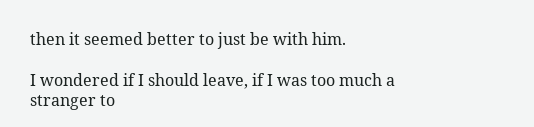then it seemed better to just be with him.

I wondered if I should leave, if I was too much a stranger to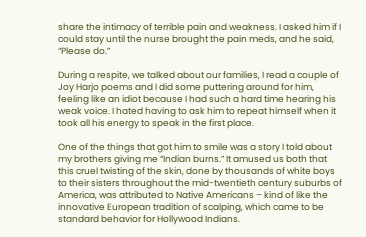share the intimacy of terrible pain and weakness. I asked him if I could stay until the nurse brought the pain meds, and he said, “Please do.”

During a respite, we talked about our families, I read a couple of Joy Harjo poems and I did some puttering around for him, feeling like an idiot because I had such a hard time hearing his weak voice. I hated having to ask him to repeat himself when it took all his energy to speak in the first place.

One of the things that got him to smile was a story I told about my brothers giving me “Indian burns.” It amused us both that this cruel twisting of the skin, done by thousands of white boys to their sisters throughout the mid-twentieth century suburbs of America, was attributed to Native Americans – kind of like the innovative European tradition of scalping, which came to be standard behavior for Hollywood Indians.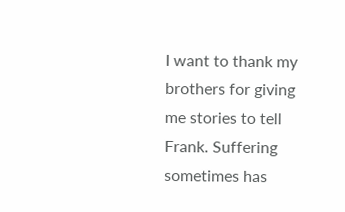I want to thank my brothers for giving me stories to tell Frank. Suffering sometimes has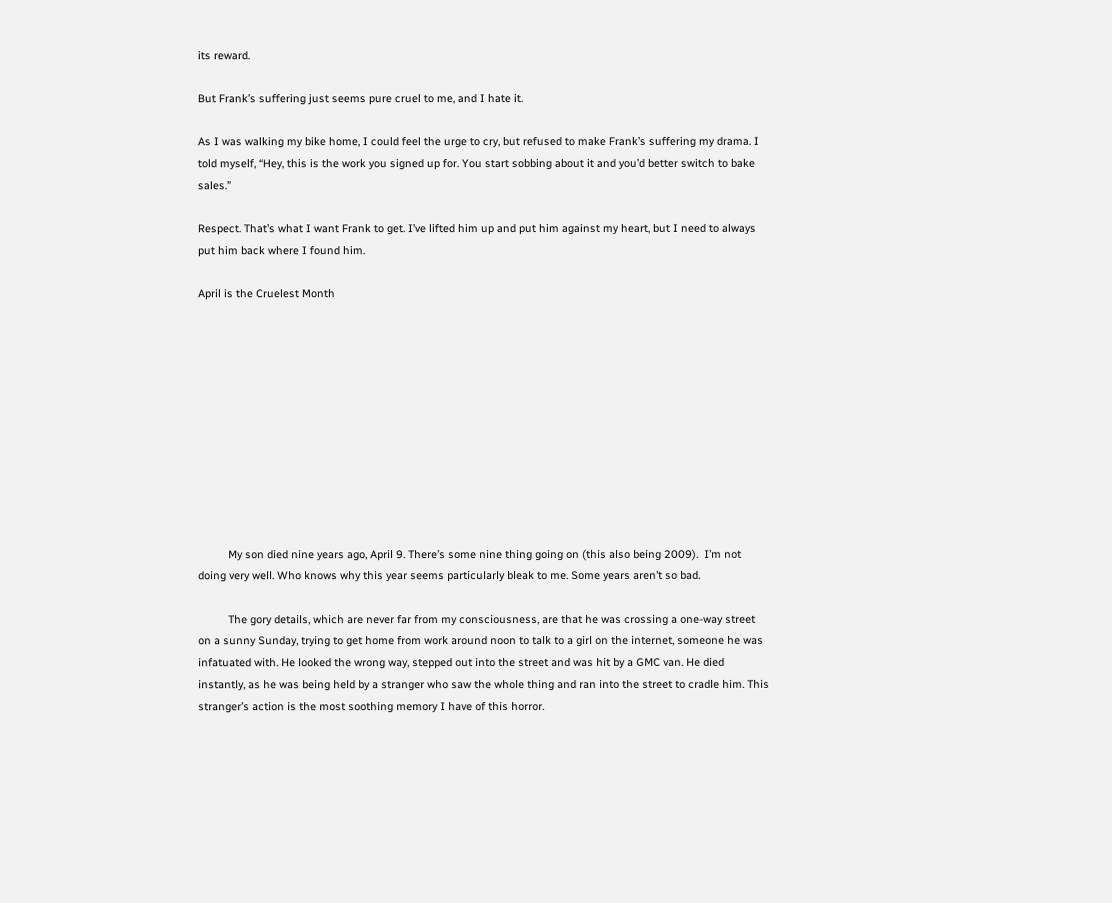its reward.

But Frank’s suffering just seems pure cruel to me, and I hate it.

As I was walking my bike home, I could feel the urge to cry, but refused to make Frank’s suffering my drama. I told myself, “Hey, this is the work you signed up for. You start sobbing about it and you’d better switch to bake sales.”

Respect. That’s what I want Frank to get. I’ve lifted him up and put him against my heart, but I need to always put him back where I found him.

April is the Cruelest Month











          My son died nine years ago, April 9. There’s some nine thing going on (this also being 2009).  I’m not doing very well. Who knows why this year seems particularly bleak to me. Some years aren’t so bad.

          The gory details, which are never far from my consciousness, are that he was crossing a one-way street on a sunny Sunday, trying to get home from work around noon to talk to a girl on the internet, someone he was infatuated with. He looked the wrong way, stepped out into the street and was hit by a GMC van. He died instantly, as he was being held by a stranger who saw the whole thing and ran into the street to cradle him. This stranger’s action is the most soothing memory I have of this horror.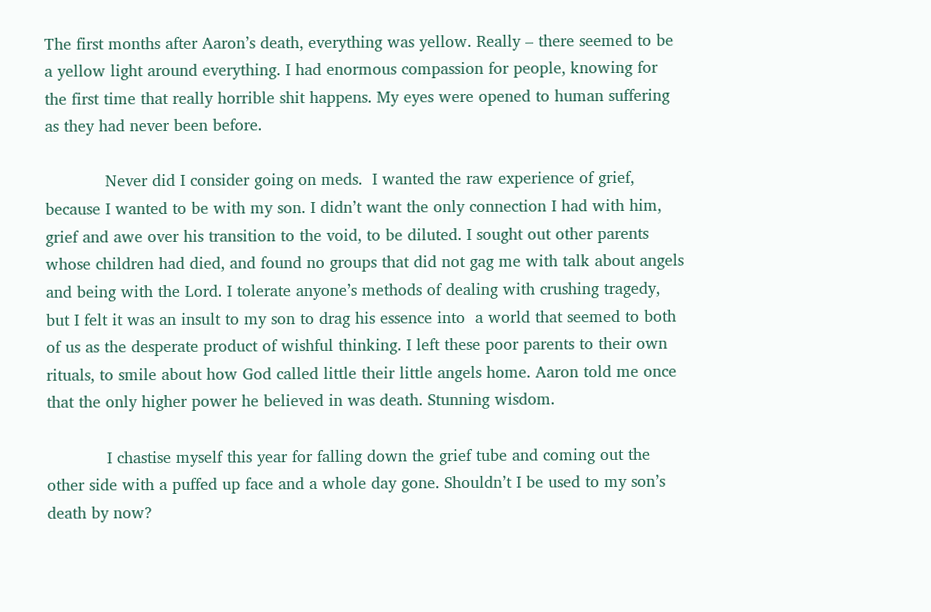The first months after Aaron’s death, everything was yellow. Really – there seemed to be a yellow light around everything. I had enormous compassion for people, knowing for the first time that really horrible shit happens. My eyes were opened to human suffering as they had never been before.

            Never did I consider going on meds.  I wanted the raw experience of grief, because I wanted to be with my son. I didn’t want the only connection I had with him, grief and awe over his transition to the void, to be diluted. I sought out other parents whose children had died, and found no groups that did not gag me with talk about angels and being with the Lord. I tolerate anyone’s methods of dealing with crushing tragedy, but I felt it was an insult to my son to drag his essence into  a world that seemed to both of us as the desperate product of wishful thinking. I left these poor parents to their own rituals, to smile about how God called little their little angels home. Aaron told me once that the only higher power he believed in was death. Stunning wisdom.

            I chastise myself this year for falling down the grief tube and coming out the other side with a puffed up face and a whole day gone. Shouldn’t I be used to my son’s death by now?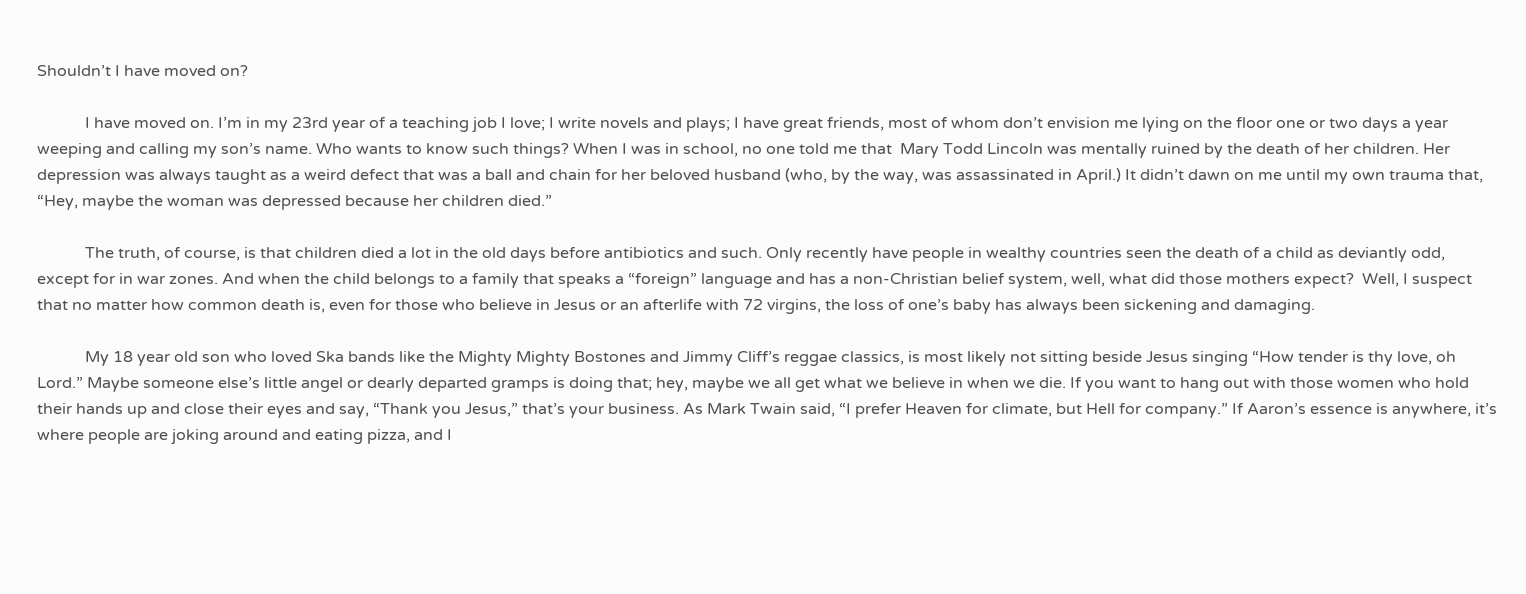Shouldn’t I have moved on?

            I have moved on. I’m in my 23rd year of a teaching job I love; I write novels and plays; I have great friends, most of whom don’t envision me lying on the floor one or two days a year weeping and calling my son’s name. Who wants to know such things? When I was in school, no one told me that  Mary Todd Lincoln was mentally ruined by the death of her children. Her depression was always taught as a weird defect that was a ball and chain for her beloved husband (who, by the way, was assassinated in April.) It didn’t dawn on me until my own trauma that, “Hey, maybe the woman was depressed because her children died.”

            The truth, of course, is that children died a lot in the old days before antibiotics and such. Only recently have people in wealthy countries seen the death of a child as deviantly odd, except for in war zones. And when the child belongs to a family that speaks a “foreign” language and has a non-Christian belief system, well, what did those mothers expect?  Well, I suspect that no matter how common death is, even for those who believe in Jesus or an afterlife with 72 virgins, the loss of one’s baby has always been sickening and damaging.

            My 18 year old son who loved Ska bands like the Mighty Mighty Bostones and Jimmy Cliff’s reggae classics, is most likely not sitting beside Jesus singing “How tender is thy love, oh Lord.” Maybe someone else’s little angel or dearly departed gramps is doing that; hey, maybe we all get what we believe in when we die. If you want to hang out with those women who hold their hands up and close their eyes and say, “Thank you Jesus,” that’s your business. As Mark Twain said, “I prefer Heaven for climate, but Hell for company.” If Aaron’s essence is anywhere, it’s where people are joking around and eating pizza, and I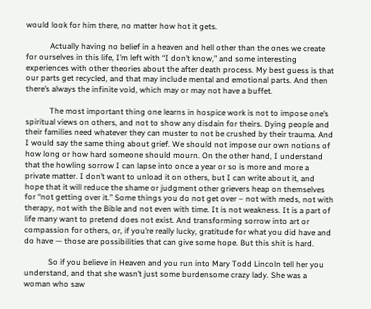would look for him there, no matter how hot it gets.

            Actually having no belief in a heaven and hell other than the ones we create for ourselves in this life, I’m left with “I don’t know,” and some interesting experiences with other theories about the after death process. My best guess is that our parts get recycled, and that may include mental and emotional parts. And then there’s always the infinite void, which may or may not have a buffet.

            The most important thing one learns in hospice work is not to impose one’s spiritual views on others, and not to show any disdain for theirs. Dying people and their families need whatever they can muster to not be crushed by their trauma. And I would say the same thing about grief. We should not impose our own notions of how long or how hard someone should mourn. On the other hand, I understand that the howling sorrow I can lapse into once a year or so is more and more a private matter. I don’t want to unload it on others, but I can write about it, and hope that it will reduce the shame or judgment other grievers heap on themselves for “not getting over it.” Some things you do not get over – not with meds, not with therapy, not with the Bible and not even with time. It is not weakness. It is a part of life many want to pretend does not exist. And transforming sorrow into art or compassion for others, or, if you’re really lucky, gratitude for what you did have and do have — those are possibilities that can give some hope. But this shit is hard.

            So if you believe in Heaven and you run into Mary Todd Lincoln tell her you understand, and that she wasn’t just some burdensome crazy lady. She was a woman who saw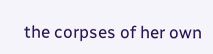the corpses of her own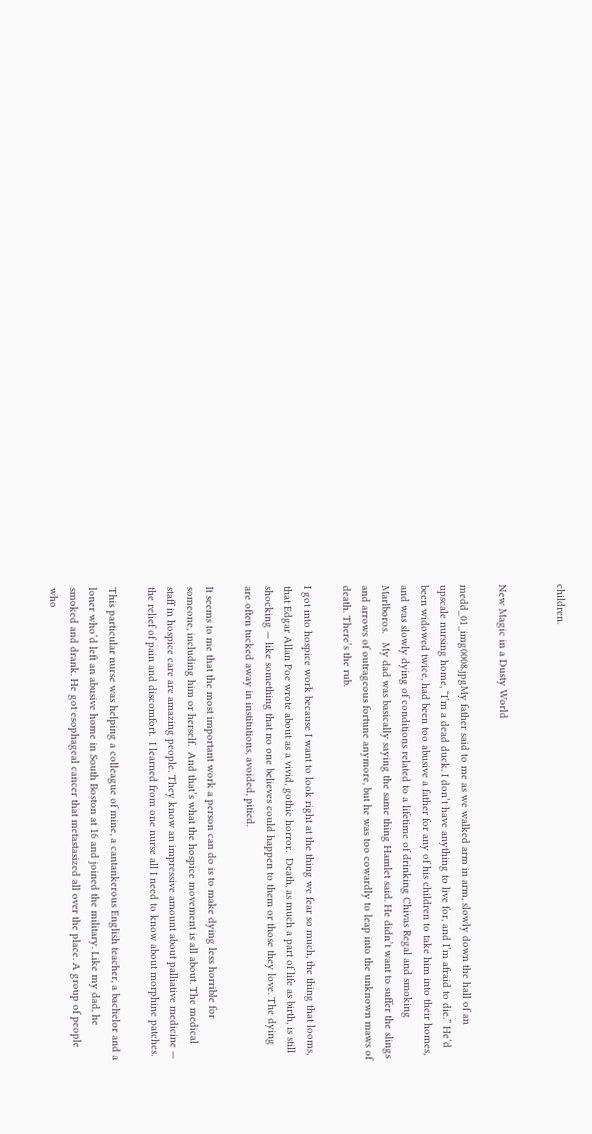children.


New Magic in a Dusty World

medd_01_img0008.jpgMy father said to me as we walked arm in arm, slowly down the hall of an upscale nursing home, “I’m a dead duck. I don’t have anything to live for, and I’m afraid to die.” He’d been widowed twice, had been too abusive a father for any of his children to take him into their homes, and was slowly dying of conditions related to a lifetime of drinking Chivas Regal and smoking Marlboros.   My dad was basically saying the same thing Hamlet said. He didn’t want to suffer the slings and arrows of outrageous fortune anymore, but he was too cowardly to leap into the unknown maws of death. There’s the rub.

I got into hospice work because I want to look right at the thing we fear so much, the thing that looms, that Edgar Allan Poe wrote about as a vivid, gothic horror.  Death, as much a part of life as birth, is still shocking — like something that no one believes could happen to them or those they love. The dying are often tucked away in institutions, avoided, pitied.

It seems to me that the most important work a person can do is to make dying less horrible for someone, including him or herself.  And that’s what the hospice movement is all about. The medical staff in hospice care are amazing people. They know an impressive amount about palliative medicine — the relief of pain and discomfort.  I learned from one nurse all I need to know about morphine patches.

This particular nurse was helping a colleague of mine, a cantankerous English teacher, a bachelor and a loner who’d left an abusive home in South Boston at 16 and joined the military. Like my dad, he smoked and drank. He got esophageal cancer that metastasized all over the place. A group of people who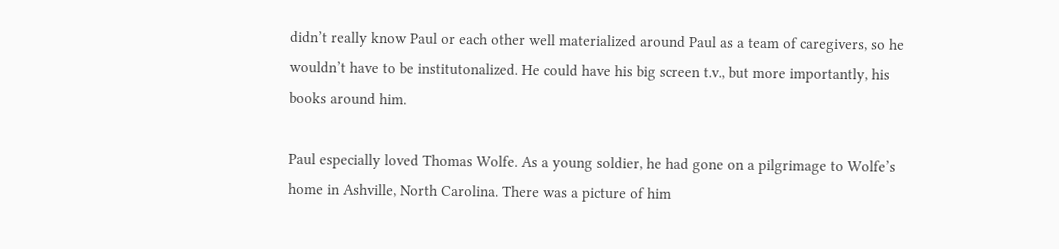didn’t really know Paul or each other well materialized around Paul as a team of caregivers, so he wouldn’t have to be institutonalized. He could have his big screen t.v., but more importantly, his books around him.

Paul especially loved Thomas Wolfe. As a young soldier, he had gone on a pilgrimage to Wolfe’s home in Ashville, North Carolina. There was a picture of him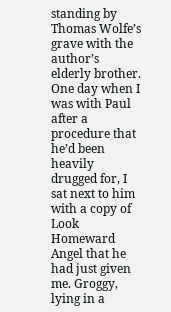standing by Thomas Wolfe’s grave with the author’s elderly brother. One day when I was with Paul after a procedure that he’d been heavily drugged for, I sat next to him with a copy of Look Homeward Angel that he had just given me. Groggy, lying in a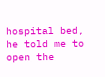hospital bed, he told me to open the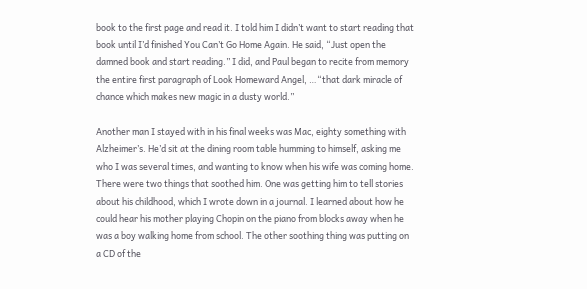book to the first page and read it. I told him I didn’t want to start reading that book until I’d finished You Can’t Go Home Again. He said, “Just open the damned book and start reading.” I did, and Paul began to recite from memory the entire first paragraph of Look Homeward Angel, …“that dark miracle of chance which makes new magic in a dusty world.”

Another man I stayed with in his final weeks was Mac, eighty something with Alzheimer’s. He’d sit at the dining room table humming to himself, asking me who I was several times, and wanting to know when his wife was coming home. There were two things that soothed him. One was getting him to tell stories about his childhood, which I wrote down in a journal. I learned about how he could hear his mother playing Chopin on the piano from blocks away when he was a boy walking home from school. The other soothing thing was putting on a CD of the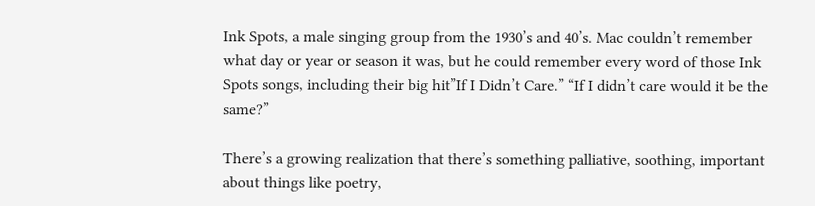Ink Spots, a male singing group from the 1930’s and 40’s. Mac couldn’t remember what day or year or season it was, but he could remember every word of those Ink Spots songs, including their big hit”If I Didn’t Care.” “If I didn’t care would it be the same?”

There’s a growing realization that there’s something palliative, soothing, important about things like poetry,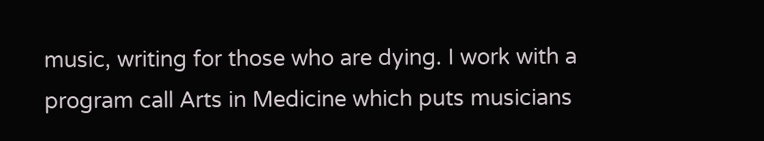music, writing for those who are dying. I work with a program call Arts in Medicine which puts musicians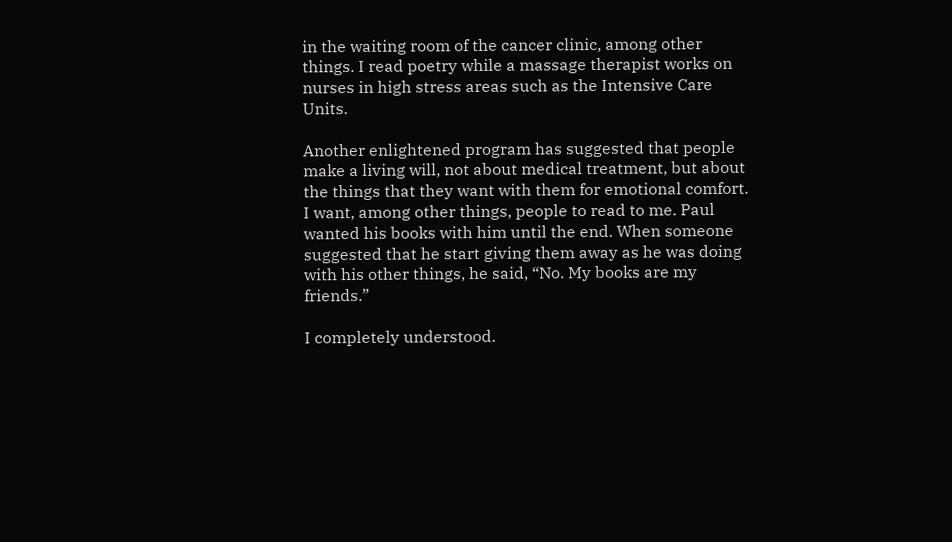in the waiting room of the cancer clinic, among other things. I read poetry while a massage therapist works on nurses in high stress areas such as the Intensive Care Units.

Another enlightened program has suggested that people make a living will, not about medical treatment, but about the things that they want with them for emotional comfort. I want, among other things, people to read to me. Paul wanted his books with him until the end. When someone suggested that he start giving them away as he was doing with his other things, he said, “No. My books are my friends.”

I completely understood.